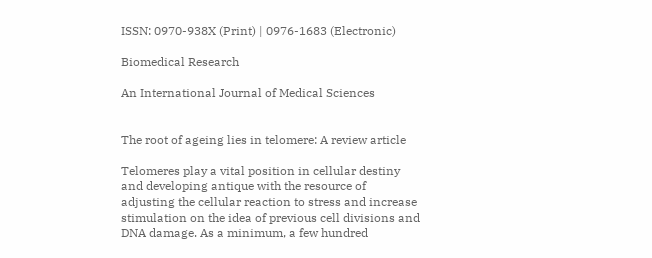ISSN: 0970-938X (Print) | 0976-1683 (Electronic)

Biomedical Research

An International Journal of Medical Sciences


The root of ageing lies in telomere: A review article

Telomeres play a vital position in cellular destiny and developing antique with the resource of adjusting the cellular reaction to stress and increase stimulation on the idea of previous cell divisions and DNA damage. As a minimum, a few hundred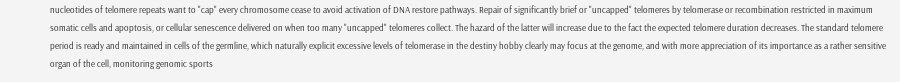nucleotides of telomere repeats want to "cap" every chromosome cease to avoid activation of DNA restore pathways. Repair of significantly brief or "uncapped" telomeres by telomerase or recombination restricted in maximum somatic cells and apoptosis, or cellular senescence delivered on when too many "uncapped" telomeres collect. The hazard of the latter will increase due to the fact the expected telomere duration decreases. The standard telomere period is ready and maintained in cells of the germline, which naturally explicit excessive levels of telomerase in the destiny hobby clearly may focus at the genome, and with more appreciation of its importance as a rather sensitive organ of the cell, monitoring genomic sports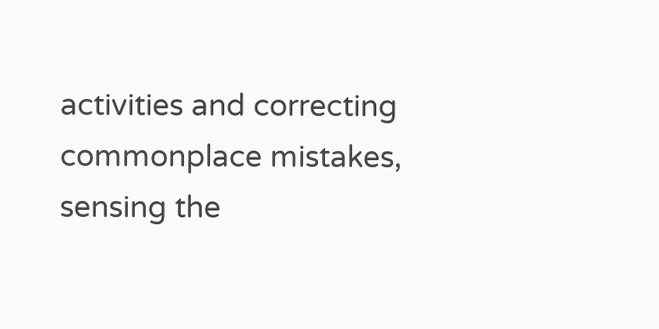activities and correcting commonplace mistakes, sensing the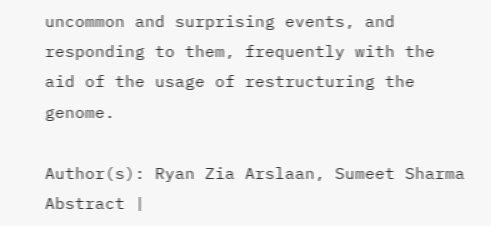uncommon and surprising events, and responding to them, frequently with the aid of the usage of restructuring the genome.

Author(s): Ryan Zia Arslaan, Sumeet Sharma
Abstract |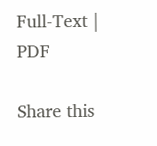Full-Text | PDF

Share this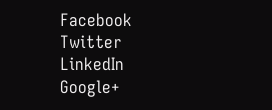Facebook  Twitter  LinkedIn  Google+